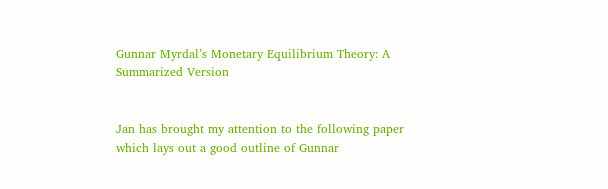Gunnar Myrdal’s Monetary Equilibrium Theory: A Summarized Version


Jan has brought my attention to the following paper which lays out a good outline of Gunnar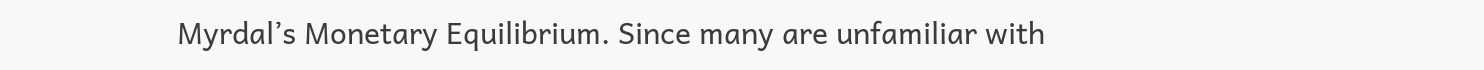Myrdal’s Monetary Equilibrium. Since many are unfamiliar with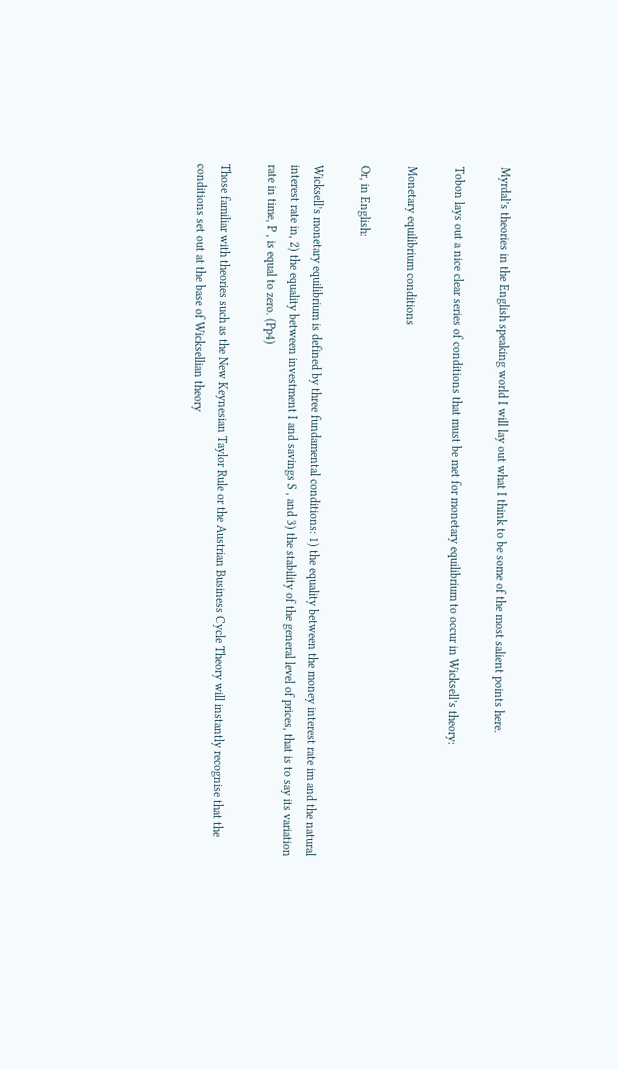Myrdal’s theories in the English speaking world I will lay out what I think to be some of the most salient points here.

Tobon lays out a nice clear series of conditions that must be met for monetary equilibrium to occur in Wicksell’s theory:

Monetary equilibrium conditions

Or, in English:

Wicksell’s monetary equilibrium is defined by three fundamental conditions: 1) the equality between the money interest rate im and the natural interest rate in, 2) the equality between investment I and savings S , and 3) the stability of the general level of prices, that is to say its variation rate in time, P , is equal to zero. (Pp4)

Those familiar with theories such as the New Keynesian Taylor Rule or the Austrian Business Cycle Theory will instantly recognise that the conditions set out at the base of Wicksellian theory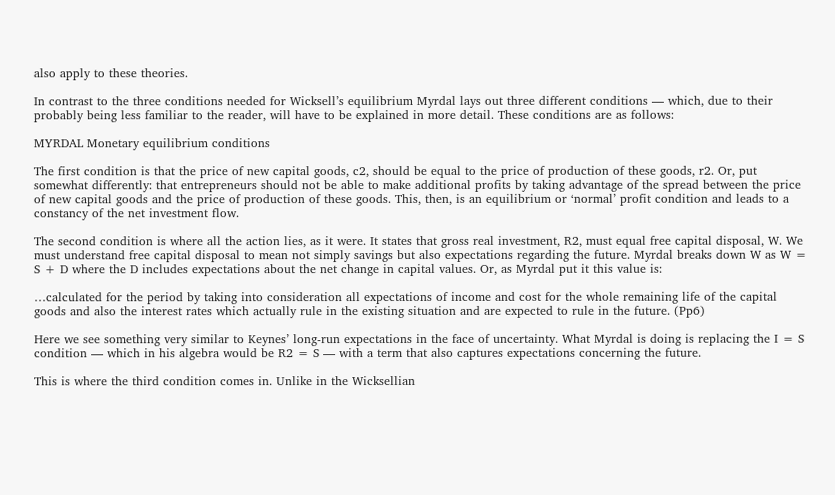also apply to these theories.

In contrast to the three conditions needed for Wicksell’s equilibrium Myrdal lays out three different conditions — which, due to their probably being less familiar to the reader, will have to be explained in more detail. These conditions are as follows:

MYRDAL Monetary equilibrium conditions

The first condition is that the price of new capital goods, c2, should be equal to the price of production of these goods, r2. Or, put somewhat differently: that entrepreneurs should not be able to make additional profits by taking advantage of the spread between the price of new capital goods and the price of production of these goods. This, then, is an equilibrium or ‘normal’ profit condition and leads to a constancy of the net investment flow.

The second condition is where all the action lies, as it were. It states that gross real investment, R2, must equal free capital disposal, W. We must understand free capital disposal to mean not simply savings but also expectations regarding the future. Myrdal breaks down W as W = S + D where the D includes expectations about the net change in capital values. Or, as Myrdal put it this value is:

…calculated for the period by taking into consideration all expectations of income and cost for the whole remaining life of the capital goods and also the interest rates which actually rule in the existing situation and are expected to rule in the future. (Pp6)

Here we see something very similar to Keynes’ long-run expectations in the face of uncertainty. What Myrdal is doing is replacing the I = S condition — which in his algebra would be R2 = S — with a term that also captures expectations concerning the future.

This is where the third condition comes in. Unlike in the Wicksellian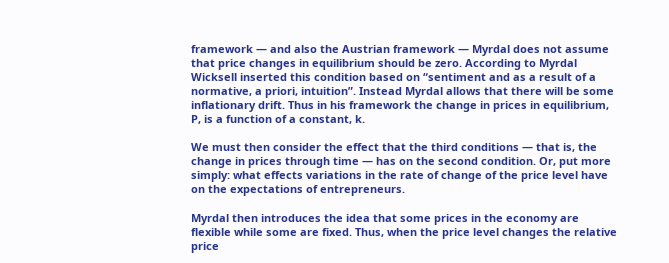framework — and also the Austrian framework — Myrdal does not assume that price changes in equilibrium should be zero. According to Myrdal Wicksell inserted this condition based on “sentiment and as a result of a normative, a priori, intuition”. Instead Myrdal allows that there will be some inflationary drift. Thus in his framework the change in prices in equilibrium, P, is a function of a constant, k.

We must then consider the effect that the third conditions — that is, the change in prices through time — has on the second condition. Or, put more simply: what effects variations in the rate of change of the price level have on the expectations of entrepreneurs.

Myrdal then introduces the idea that some prices in the economy are flexible while some are fixed. Thus, when the price level changes the relative price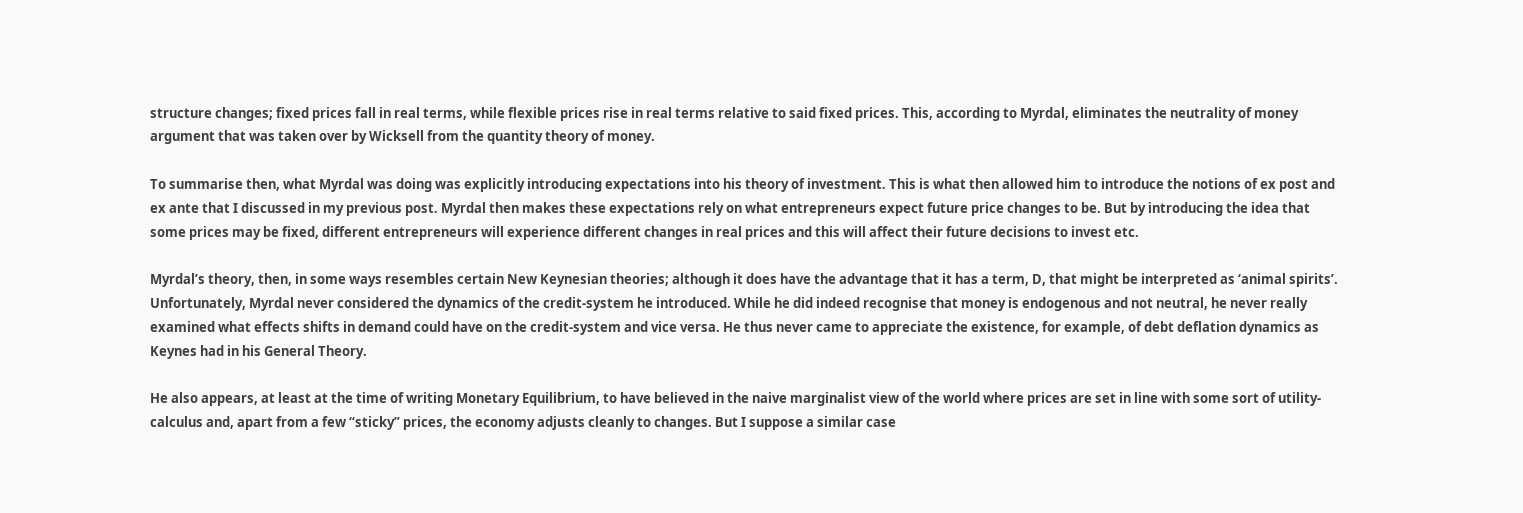structure changes; fixed prices fall in real terms, while flexible prices rise in real terms relative to said fixed prices. This, according to Myrdal, eliminates the neutrality of money argument that was taken over by Wicksell from the quantity theory of money.

To summarise then, what Myrdal was doing was explicitly introducing expectations into his theory of investment. This is what then allowed him to introduce the notions of ex post and ex ante that I discussed in my previous post. Myrdal then makes these expectations rely on what entrepreneurs expect future price changes to be. But by introducing the idea that some prices may be fixed, different entrepreneurs will experience different changes in real prices and this will affect their future decisions to invest etc.

Myrdal’s theory, then, in some ways resembles certain New Keynesian theories; although it does have the advantage that it has a term, D, that might be interpreted as ‘animal spirits’. Unfortunately, Myrdal never considered the dynamics of the credit-system he introduced. While he did indeed recognise that money is endogenous and not neutral, he never really examined what effects shifts in demand could have on the credit-system and vice versa. He thus never came to appreciate the existence, for example, of debt deflation dynamics as Keynes had in his General Theory.

He also appears, at least at the time of writing Monetary Equilibrium, to have believed in the naive marginalist view of the world where prices are set in line with some sort of utility-calculus and, apart from a few “sticky” prices, the economy adjusts cleanly to changes. But I suppose a similar case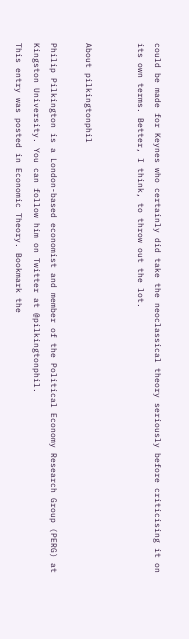could be made for Keynes who certainly did take the neoclassical theory seriously before criticising it on its own terms. Better, I think, to throw out the lot.


About pilkingtonphil

Philip Pilkington is a London-based economist and member of the Political Economy Research Group (PERG) at Kingston University. You can follow him on Twitter at @pilkingtonphil.
This entry was posted in Economic Theory. Bookmark the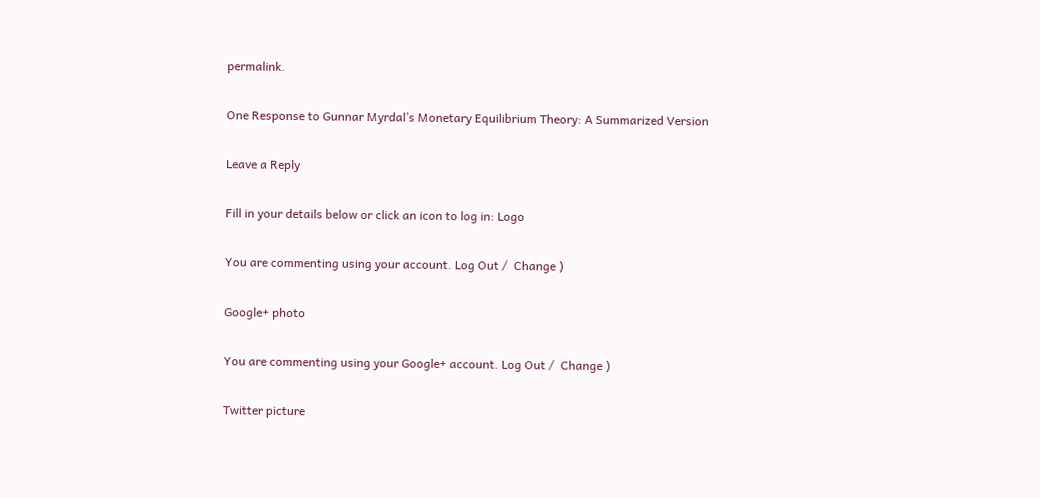permalink.

One Response to Gunnar Myrdal’s Monetary Equilibrium Theory: A Summarized Version

Leave a Reply

Fill in your details below or click an icon to log in: Logo

You are commenting using your account. Log Out /  Change )

Google+ photo

You are commenting using your Google+ account. Log Out /  Change )

Twitter picture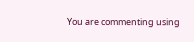You are commenting using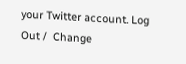your Twitter account. Log Out /  Change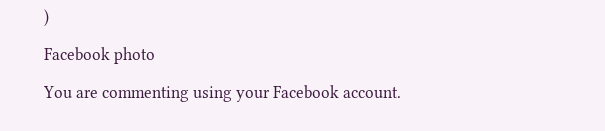)

Facebook photo

You are commenting using your Facebook account.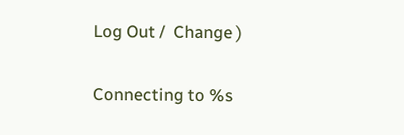Log Out /  Change )


Connecting to %s